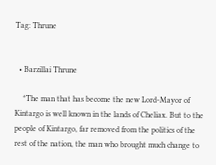Tag: Thrune


  • Barzillai Thrune

    *The man that has become the new Lord-Mayor of Kintargo is well known in the lands of Cheliax. But to the people of Kintargo, far removed from the politics of the rest of the nation, the man who brought much change to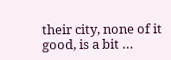their city, none of it good, is a bit …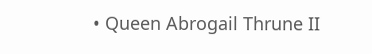• Queen Abrogail Thrune II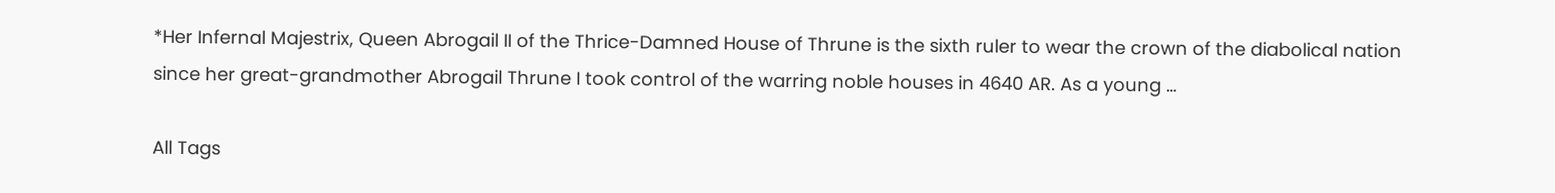*Her Infernal Majestrix, Queen Abrogail II of the Thrice-Damned House of Thrune is the sixth ruler to wear the crown of the diabolical nation since her great-grandmother Abrogail Thrune I took control of the warring noble houses in 4640 AR. As a young …

All Tags